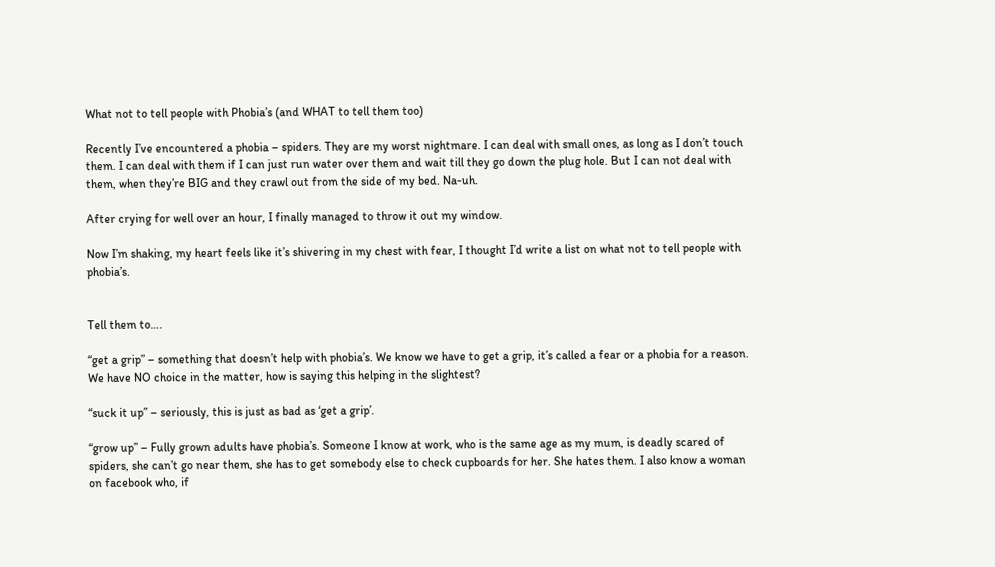What not to tell people with Phobia’s (and WHAT to tell them too)

Recently I’ve encountered a phobia – spiders. They are my worst nightmare. I can deal with small ones, as long as I don’t touch them. I can deal with them if I can just run water over them and wait till they go down the plug hole. But I can not deal with them, when they’re BIG and they crawl out from the side of my bed. Na-uh.

After crying for well over an hour, I finally managed to throw it out my window.

Now I’m shaking, my heart feels like it’s shivering in my chest with fear, I thought I’d write a list on what not to tell people with phobia’s.


Tell them to….

“get a grip” – something that doesn’t help with phobia’s. We know we have to get a grip, it’s called a fear or a phobia for a reason. We have NO choice in the matter, how is saying this helping in the slightest?

“suck it up” – seriously, this is just as bad as ‘get a grip’.

“grow up” – Fully grown adults have phobia’s. Someone I know at work, who is the same age as my mum, is deadly scared of spiders, she can’t go near them, she has to get somebody else to check cupboards for her. She hates them. I also know a woman on facebook who, if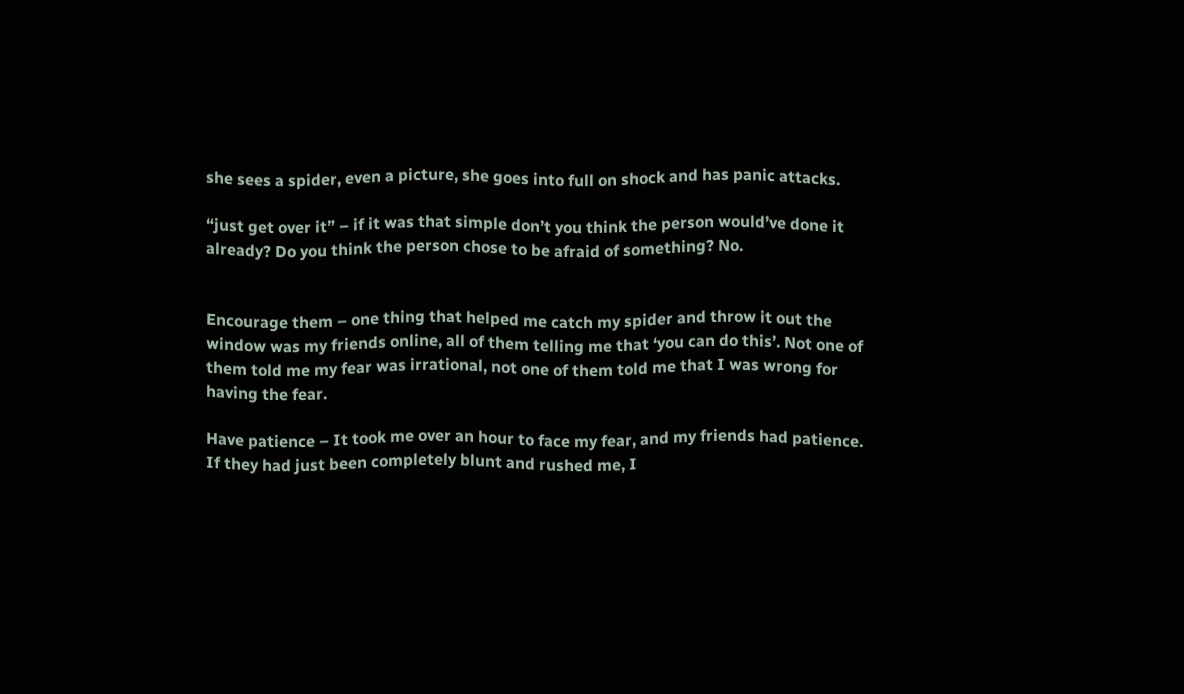she sees a spider, even a picture, she goes into full on shock and has panic attacks.

“just get over it” – if it was that simple don’t you think the person would’ve done it already? Do you think the person chose to be afraid of something? No.


Encourage them – one thing that helped me catch my spider and throw it out the window was my friends online, all of them telling me that ‘you can do this’. Not one of them told me my fear was irrational, not one of them told me that I was wrong for having the fear.

Have patience – It took me over an hour to face my fear, and my friends had patience. If they had just been completely blunt and rushed me, I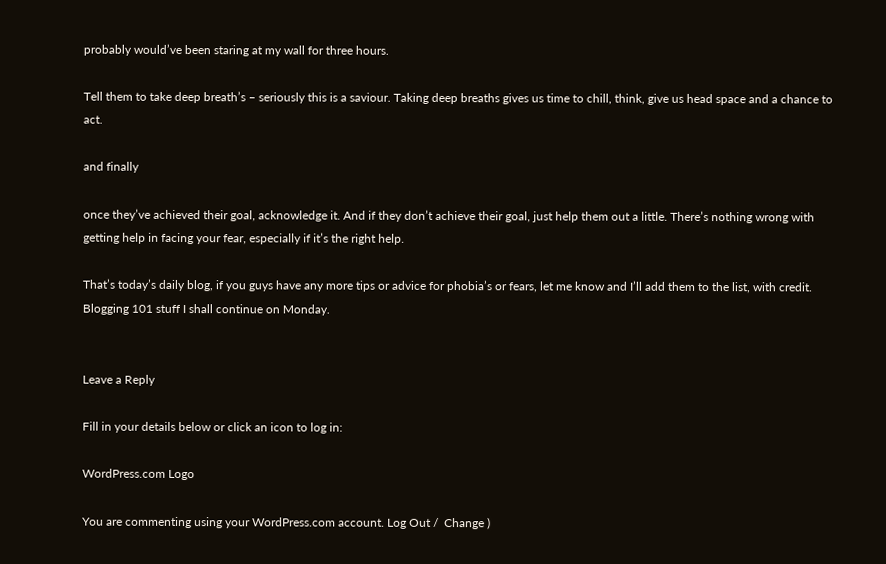probably would’ve been staring at my wall for three hours.

Tell them to take deep breath’s – seriously this is a saviour. Taking deep breaths gives us time to chill, think, give us head space and a chance to act.

and finally

once they’ve achieved their goal, acknowledge it. And if they don’t achieve their goal, just help them out a little. There’s nothing wrong with getting help in facing your fear, especially if it’s the right help.

That’s today’s daily blog, if you guys have any more tips or advice for phobia’s or fears, let me know and I’ll add them to the list, with credit. Blogging 101 stuff I shall continue on Monday.


Leave a Reply

Fill in your details below or click an icon to log in:

WordPress.com Logo

You are commenting using your WordPress.com account. Log Out /  Change )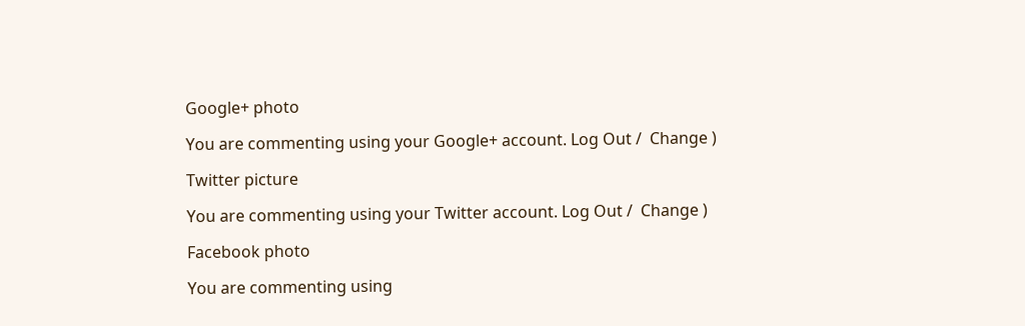Google+ photo

You are commenting using your Google+ account. Log Out /  Change )

Twitter picture

You are commenting using your Twitter account. Log Out /  Change )

Facebook photo

You are commenting using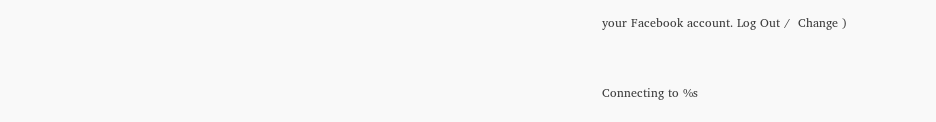your Facebook account. Log Out /  Change )


Connecting to %s